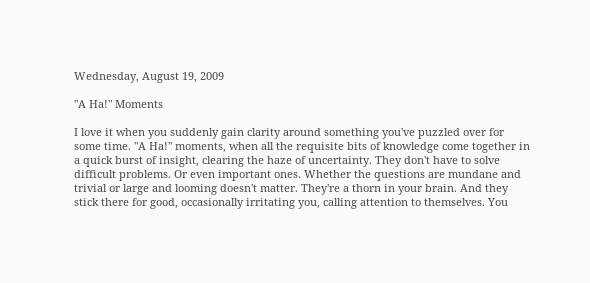Wednesday, August 19, 2009

"A Ha!" Moments

I love it when you suddenly gain clarity around something you've puzzled over for some time. "A Ha!" moments, when all the requisite bits of knowledge come together in a quick burst of insight, clearing the haze of uncertainty. They don't have to solve difficult problems. Or even important ones. Whether the questions are mundane and trivial or large and looming doesn't matter. They're a thorn in your brain. And they stick there for good, occasionally irritating you, calling attention to themselves. You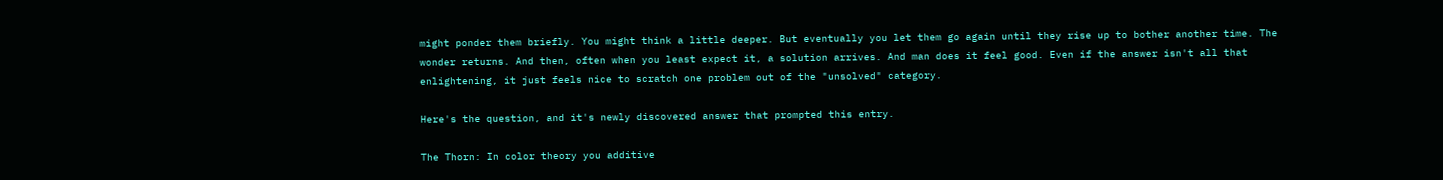might ponder them briefly. You might think a little deeper. But eventually you let them go again until they rise up to bother another time. The wonder returns. And then, often when you least expect it, a solution arrives. And man does it feel good. Even if the answer isn't all that enlightening, it just feels nice to scratch one problem out of the "unsolved" category.

Here's the question, and it's newly discovered answer that prompted this entry.

The Thorn: In color theory you additive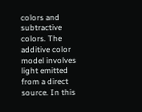colors and subtractive colors. The additive color model involves light emitted from a direct source. In this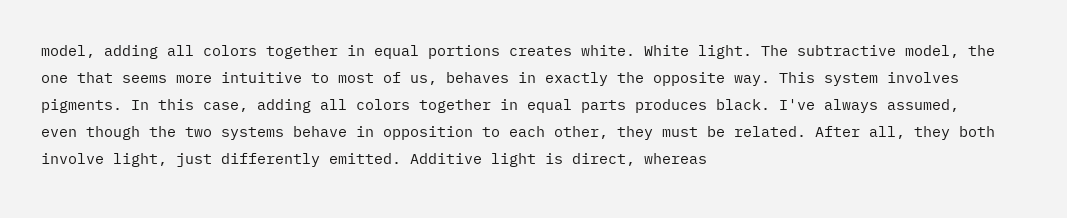model, adding all colors together in equal portions creates white. White light. The subtractive model, the one that seems more intuitive to most of us, behaves in exactly the opposite way. This system involves pigments. In this case, adding all colors together in equal parts produces black. I've always assumed, even though the two systems behave in opposition to each other, they must be related. After all, they both involve light, just differently emitted. Additive light is direct, whereas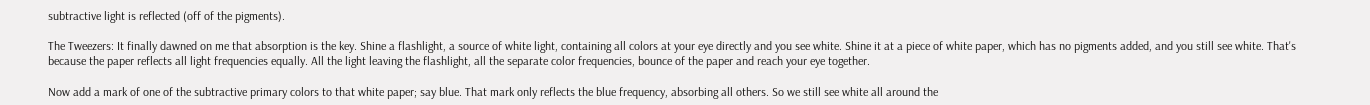subtractive light is reflected (off of the pigments).

The Tweezers: It finally dawned on me that absorption is the key. Shine a flashlight, a source of white light, containing all colors at your eye directly and you see white. Shine it at a piece of white paper, which has no pigments added, and you still see white. That's because the paper reflects all light frequencies equally. All the light leaving the flashlight, all the separate color frequencies, bounce of the paper and reach your eye together.

Now add a mark of one of the subtractive primary colors to that white paper; say blue. That mark only reflects the blue frequency, absorbing all others. So we still see white all around the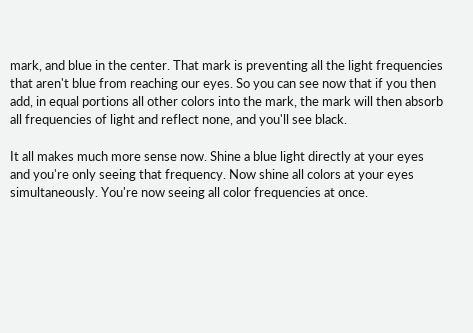mark, and blue in the center. That mark is preventing all the light frequencies that aren't blue from reaching our eyes. So you can see now that if you then add, in equal portions all other colors into the mark, the mark will then absorb all frequencies of light and reflect none, and you'll see black.

It all makes much more sense now. Shine a blue light directly at your eyes and you're only seeing that frequency. Now shine all colors at your eyes simultaneously. You're now seeing all color frequencies at once.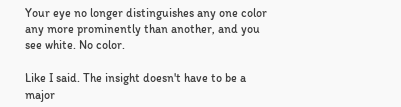Your eye no longer distinguishes any one color any more prominently than another, and you see white. No color.

Like I said. The insight doesn't have to be a major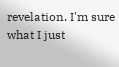revelation. I'm sure what I just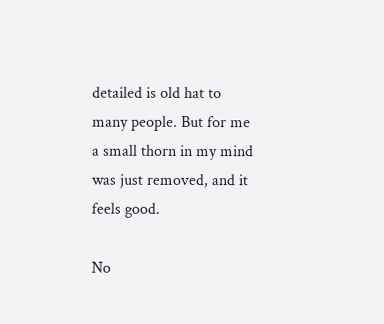detailed is old hat to many people. But for me a small thorn in my mind was just removed, and it feels good.

No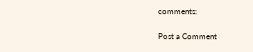comments:

Post a Comment